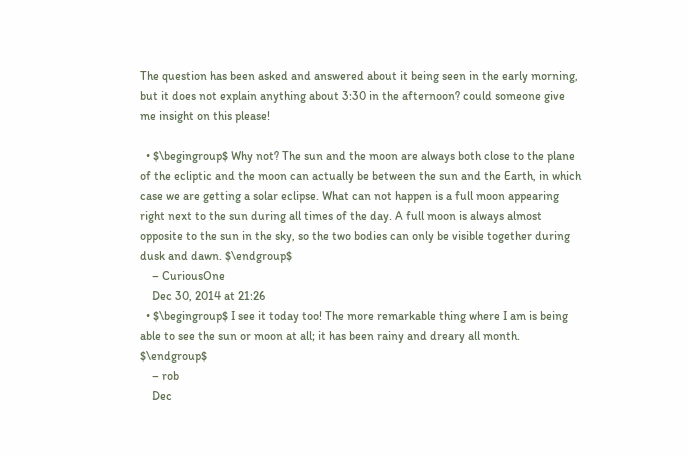The question has been asked and answered about it being seen in the early morning, but it does not explain anything about 3:30 in the afternoon? could someone give me insight on this please!

  • $\begingroup$ Why not? The sun and the moon are always both close to the plane of the ecliptic and the moon can actually be between the sun and the Earth, in which case we are getting a solar eclipse. What can not happen is a full moon appearing right next to the sun during all times of the day. A full moon is always almost opposite to the sun in the sky, so the two bodies can only be visible together during dusk and dawn. $\endgroup$
    – CuriousOne
    Dec 30, 2014 at 21:26
  • $\begingroup$ I see it today too! The more remarkable thing where I am is being able to see the sun or moon at all; it has been rainy and dreary all month. $\endgroup$
    – rob
    Dec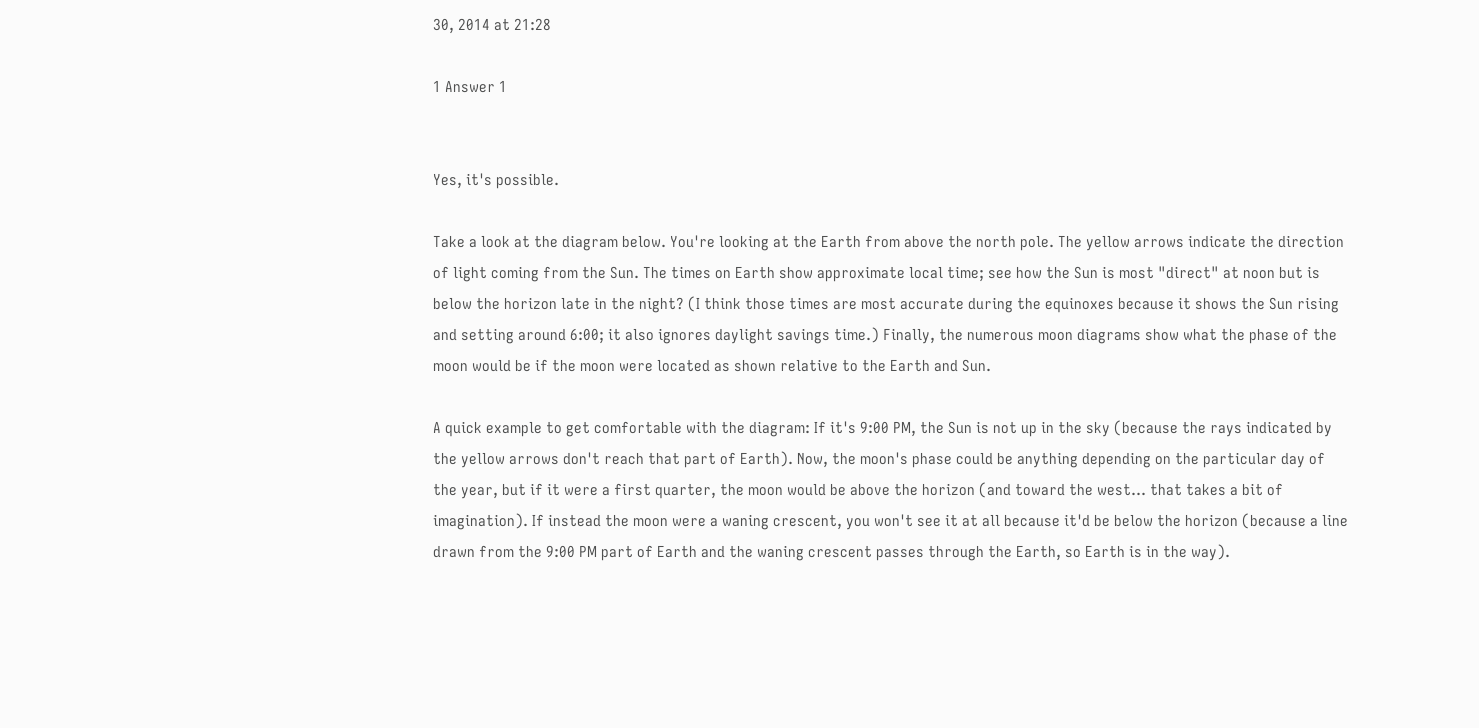30, 2014 at 21:28

1 Answer 1


Yes, it's possible.

Take a look at the diagram below. You're looking at the Earth from above the north pole. The yellow arrows indicate the direction of light coming from the Sun. The times on Earth show approximate local time; see how the Sun is most "direct" at noon but is below the horizon late in the night? (I think those times are most accurate during the equinoxes because it shows the Sun rising and setting around 6:00; it also ignores daylight savings time.) Finally, the numerous moon diagrams show what the phase of the moon would be if the moon were located as shown relative to the Earth and Sun.

A quick example to get comfortable with the diagram: If it's 9:00 PM, the Sun is not up in the sky (because the rays indicated by the yellow arrows don't reach that part of Earth). Now, the moon's phase could be anything depending on the particular day of the year, but if it were a first quarter, the moon would be above the horizon (and toward the west... that takes a bit of imagination). If instead the moon were a waning crescent, you won't see it at all because it'd be below the horizon (because a line drawn from the 9:00 PM part of Earth and the waning crescent passes through the Earth, so Earth is in the way).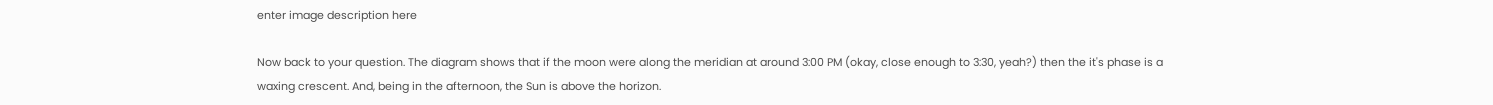enter image description here

Now back to your question. The diagram shows that if the moon were along the meridian at around 3:00 PM (okay, close enough to 3:30, yeah?) then the it's phase is a waxing crescent. And, being in the afternoon, the Sun is above the horizon.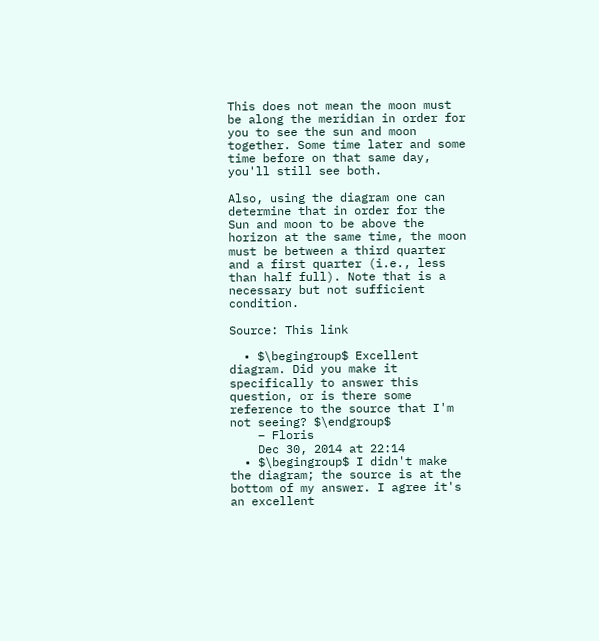This does not mean the moon must be along the meridian in order for you to see the sun and moon together. Some time later and some time before on that same day, you'll still see both.

Also, using the diagram one can determine that in order for the Sun and moon to be above the horizon at the same time, the moon must be between a third quarter and a first quarter (i.e., less than half full). Note that is a necessary but not sufficient condition.

Source: This link

  • $\begingroup$ Excellent diagram. Did you make it specifically to answer this question, or is there some reference to the source that I'm not seeing? $\endgroup$
    – Floris
    Dec 30, 2014 at 22:14
  • $\begingroup$ I didn't make the diagram; the source is at the bottom of my answer. I agree it's an excellent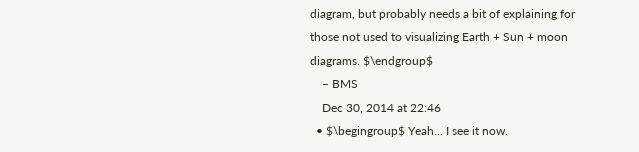diagram, but probably needs a bit of explaining for those not used to visualizing Earth + Sun + moon diagrams. $\endgroup$
    – BMS
    Dec 30, 2014 at 22:46
  • $\begingroup$ Yeah... I see it now.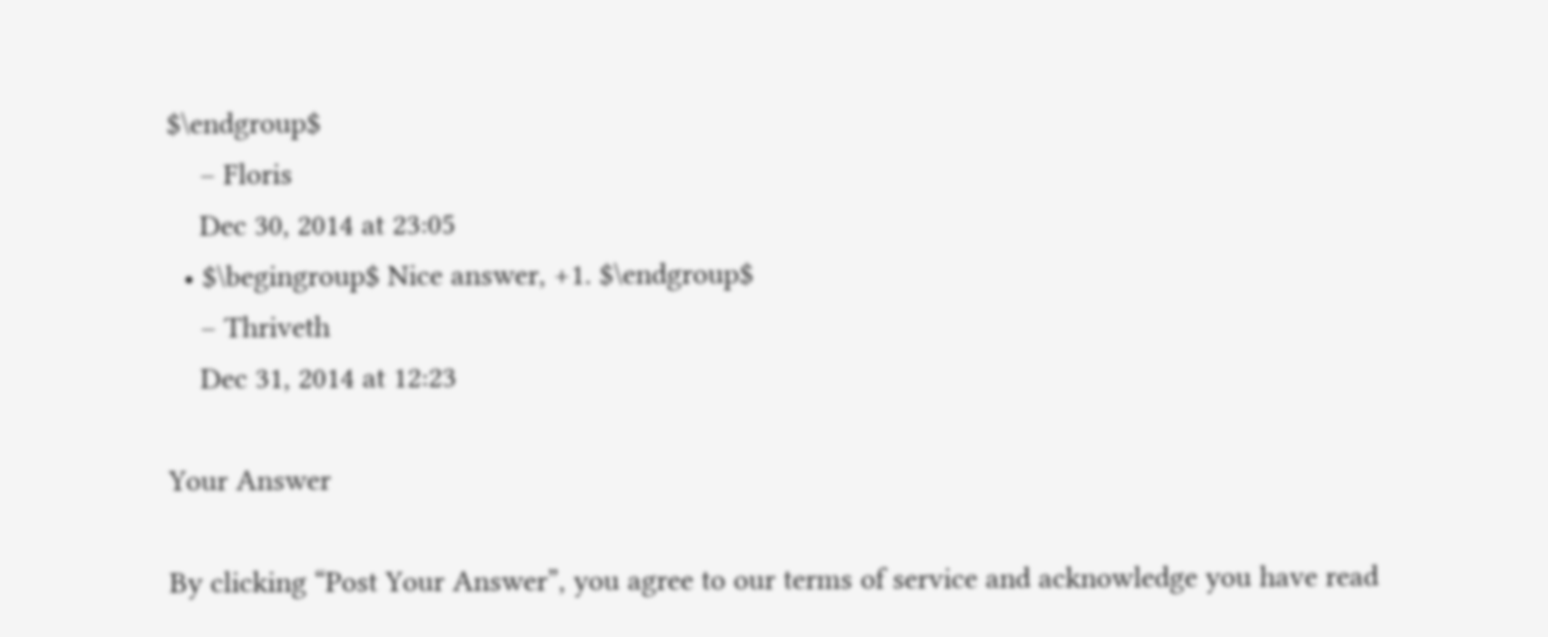$\endgroup$
    – Floris
    Dec 30, 2014 at 23:05
  • $\begingroup$ Nice answer, +1. $\endgroup$
    – Thriveth
    Dec 31, 2014 at 12:23

Your Answer

By clicking “Post Your Answer”, you agree to our terms of service and acknowledge you have read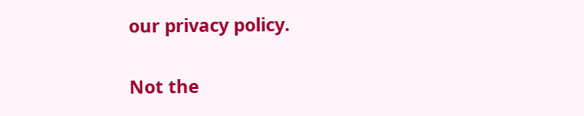our privacy policy.

Not the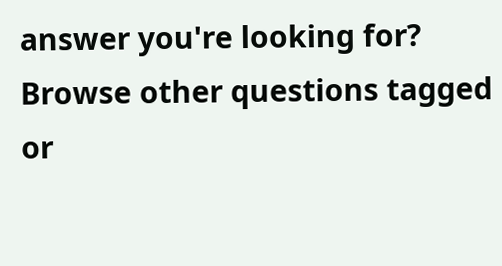answer you're looking for? Browse other questions tagged or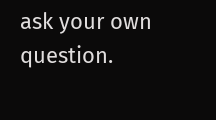ask your own question.